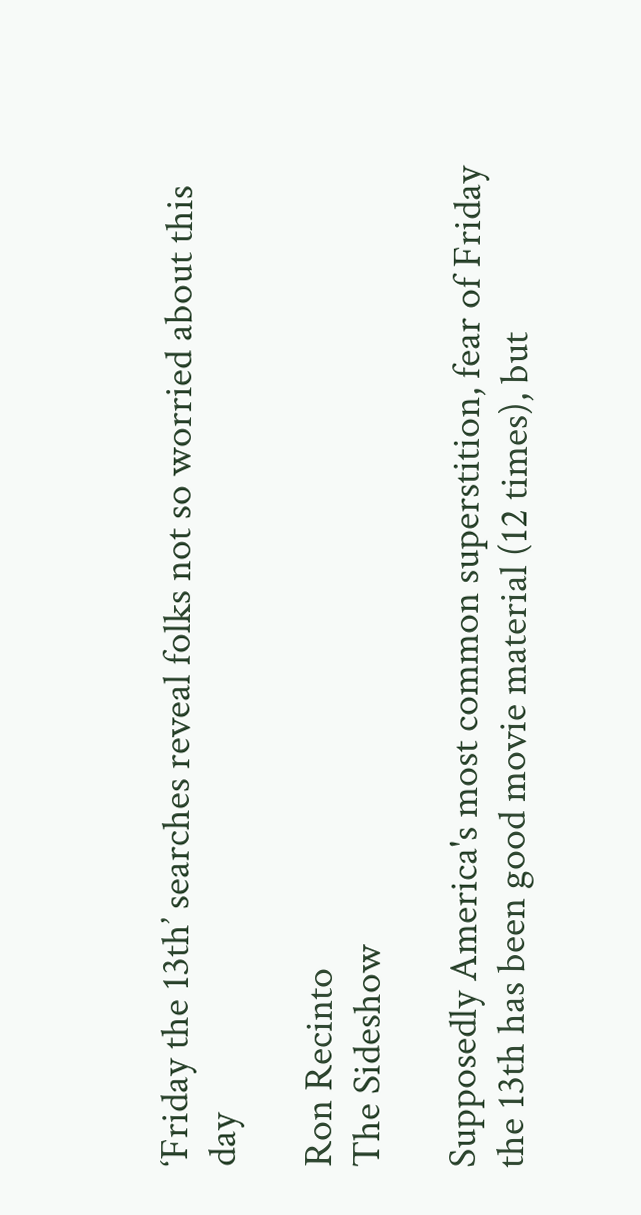‘Friday the 13th’ searches reveal folks not so worried about this day

Ron Recinto
The Sideshow

Supposedly America's most common superstition, fear of Friday the 13th has been good movie material (12 times), but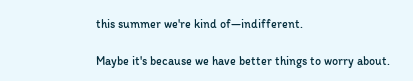this summer we're kind of—indifferent.

Maybe it's because we have better things to worry about.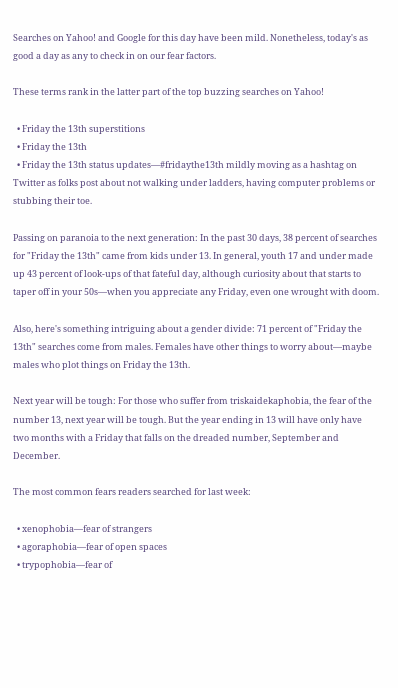Searches on Yahoo! and Google for this day have been mild. Nonetheless, today's as good a day as any to check in on our fear factors.

These terms rank in the latter part of the top buzzing searches on Yahoo!

  • Friday the 13th superstitions
  • Friday the 13th
  • Friday the 13th status updates—#fridaythe13th mildly moving as a hashtag on Twitter as folks post about not walking under ladders, having computer problems or stubbing their toe.

Passing on paranoia to the next generation: In the past 30 days, 38 percent of searches for "Friday the 13th" came from kids under 13. In general, youth 17 and under made up 43 percent of look-ups of that fateful day, although curiosity about that starts to taper off in your 50s—when you appreciate any Friday, even one wrought with doom.

Also, here's something intriguing about a gender divide: 71 percent of "Friday the 13th" searches come from males. Females have other things to worry about—maybe males who plot things on Friday the 13th.

Next year will be tough: For those who suffer from triskaidekaphobia, the fear of the number 13, next year will be tough. But the year ending in 13 will have only have two months with a Friday that falls on the dreaded number, September and December.

The most common fears readers searched for last week:

  • xenophobia—fear of strangers
  • agoraphobia—fear of open spaces
  • trypophobia—fear of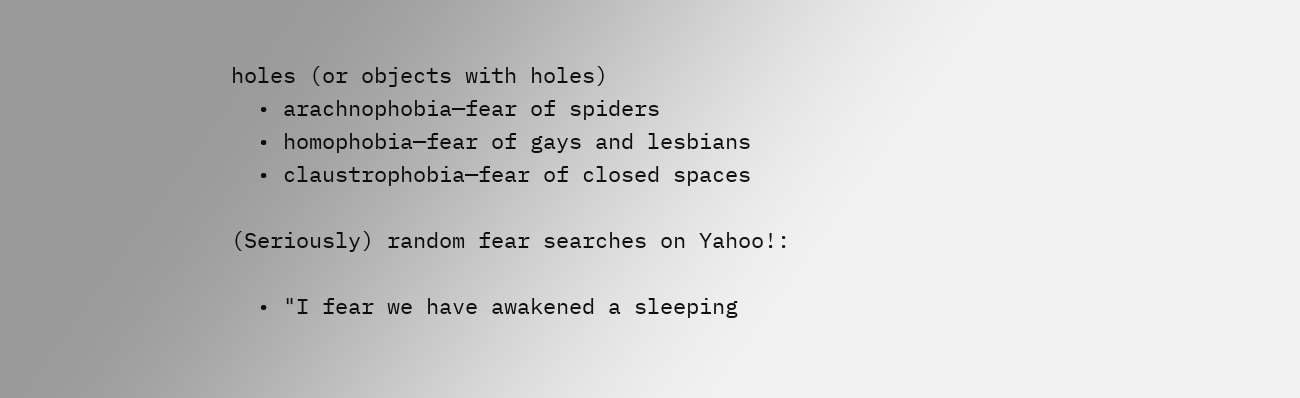holes (or objects with holes)
  • arachnophobia—fear of spiders
  • homophobia—fear of gays and lesbians
  • claustrophobia—fear of closed spaces

(Seriously) random fear searches on Yahoo!:

  • "I fear we have awakened a sleeping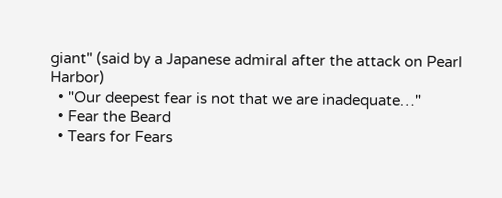giant" (said by a Japanese admiral after the attack on Pearl Harbor)
  • "Our deepest fear is not that we are inadequate…"
  • Fear the Beard
  • Tears for Fears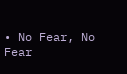• No Fear, No Fear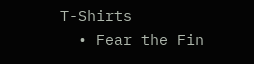T-Shirts
  • Fear the Fin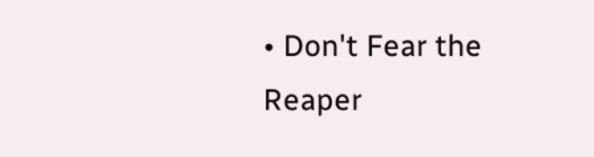• Don't Fear the Reaper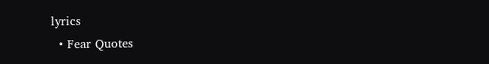lyrics
  • Fear Quotes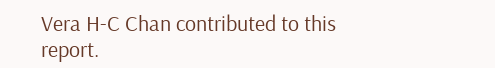Vera H-C Chan contributed to this report.